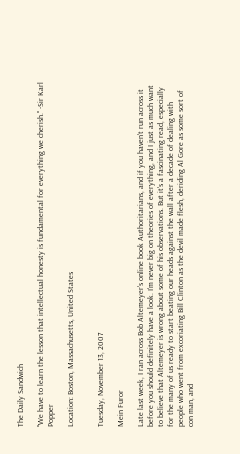The Daily Sandwich

"We have to learn the lesson that intellectual honesty is fundamental for everything we cherish." -Sir Karl Popper

Location: Boston, Massachusetts, United States


Tuesday, November 13, 2007

Mein Furor

Late last week, I ran across Bob Altemeyer's online book Authoritarians, and if you haven't run across it before you should definitely have a look. I'm never big on theories of everything, and I just as much want to believe that Altemeyer is wrong about some of his observations. But it's a fascinating read, especially for the many of us ready to start beating our heads against the wall after a decade of dealing with people who went from excoriating Bill Clinton as the devil made flesh, deriding Al Gore as some sort of con man, and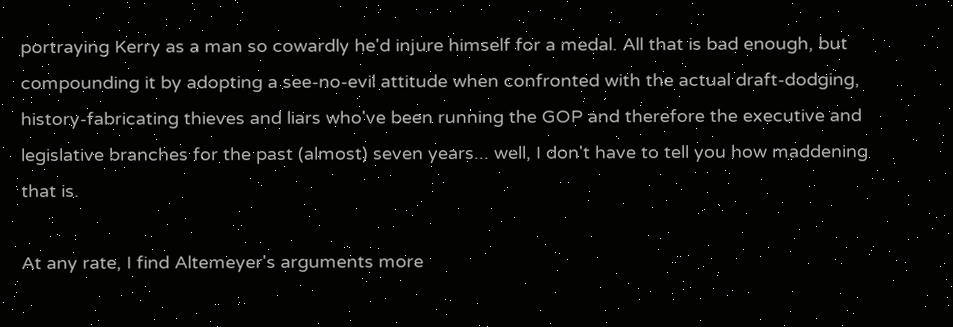portraying Kerry as a man so cowardly he'd injure himself for a medal. All that is bad enough, but compounding it by adopting a see-no-evil attitude when confronted with the actual draft-dodging, history-fabricating thieves and liars who've been running the GOP and therefore the executive and legislative branches for the past (almost) seven years... well, I don't have to tell you how maddening that is.

At any rate, I find Altemeyer's arguments more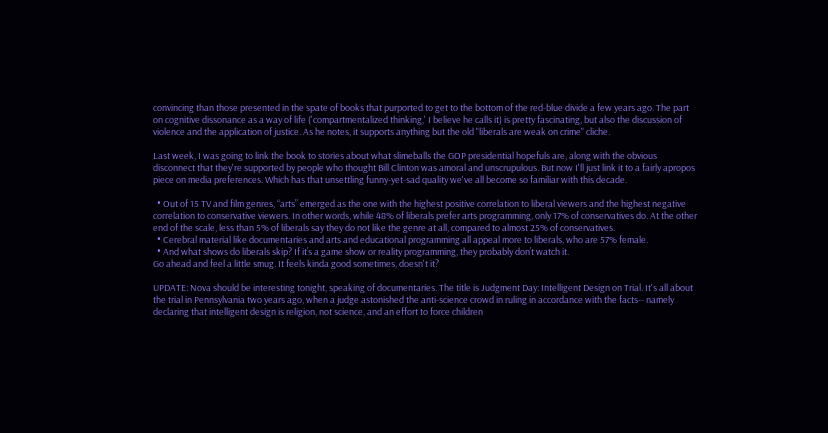convincing than those presented in the spate of books that purported to get to the bottom of the red-blue divide a few years ago. The part on cognitive dissonance as a way of life ('compartmentalized thinking,' I believe he calls it) is pretty fascinating, but also the discussion of violence and the application of justice. As he notes, it supports anything but the old "liberals are weak on crime" cliche.

Last week, I was going to link the book to stories about what slimeballs the GOP presidential hopefuls are, along with the obvious disconnect that they're supported by people who thought Bill Clinton was amoral and unscrupulous. But now I'll just link it to a fairly apropos piece on media preferences. Which has that unsettling funny-yet-sad quality we've all become so familiar with this decade.

  • Out of 15 TV and film genres, “arts” emerged as the one with the highest positive correlation to liberal viewers and the highest negative correlation to conservative viewers. In other words, while 48% of liberals prefer arts programming, only 17% of conservatives do. At the other end of the scale, less than 5% of liberals say they do not like the genre at all, compared to almost 25% of conservatives.
  • Cerebral material like documentaries and arts and educational programming all appeal more to liberals, who are 57% female.
  • And what shows do liberals skip? If it’s a game show or reality programming, they probably don’t watch it.
Go ahead and feel a little smug. It feels kinda good sometimes, doesn't it?

UPDATE: Nova should be interesting tonight, speaking of documentaries. The title is Judgment Day: Intelligent Design on Trial. It's all about the trial in Pennsylvania two years ago, when a judge astonished the anti-science crowd in ruling in accordance with the facts-- namely declaring that intelligent design is religion, not science, and an effort to force children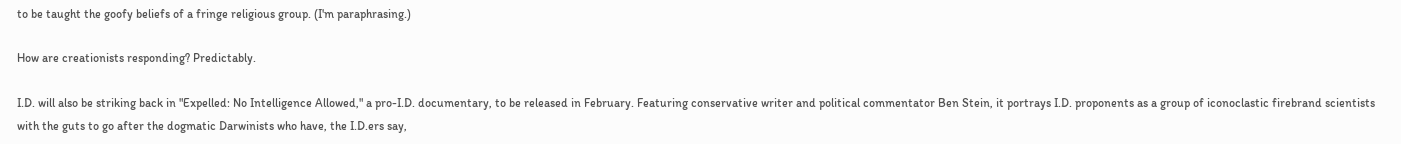to be taught the goofy beliefs of a fringe religious group. (I'm paraphrasing.)

How are creationists responding? Predictably.

I.D. will also be striking back in "Expelled: No Intelligence Allowed," a pro-I.D. documentary, to be released in February. Featuring conservative writer and political commentator Ben Stein, it portrays I.D. proponents as a group of iconoclastic firebrand scientists with the guts to go after the dogmatic Darwinists who have, the I.D.ers say,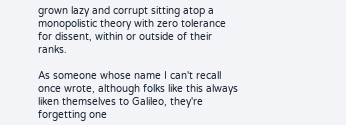grown lazy and corrupt sitting atop a monopolistic theory with zero tolerance for dissent, within or outside of their ranks.

As someone whose name I can't recall once wrote, although folks like this always liken themselves to Galileo, they're forgetting one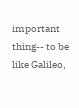important thing-- to be like Galileo,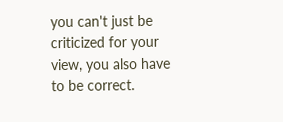you can't just be criticized for your view, you also have to be correct.